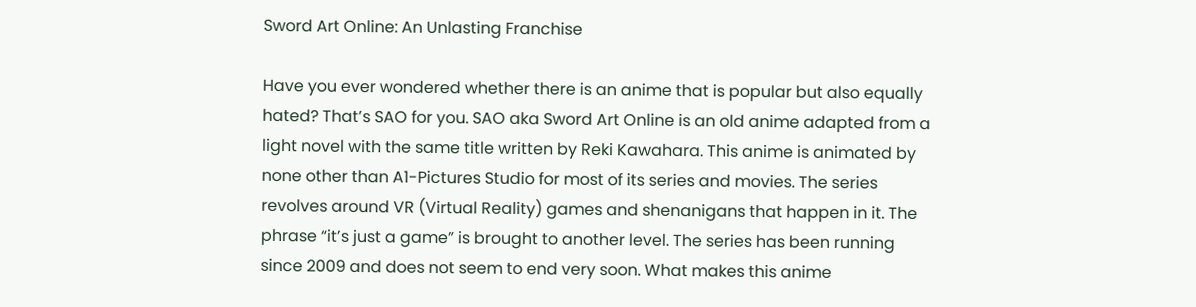Sword Art Online: An Unlasting Franchise

Have you ever wondered whether there is an anime that is popular but also equally hated? That’s SAO for you. SAO aka Sword Art Online is an old anime adapted from a light novel with the same title written by Reki Kawahara. This anime is animated by none other than A1-Pictures Studio for most of its series and movies. The series revolves around VR (Virtual Reality) games and shenanigans that happen in it. The phrase “it’s just a game” is brought to another level. The series has been running since 2009 and does not seem to end very soon. What makes this anime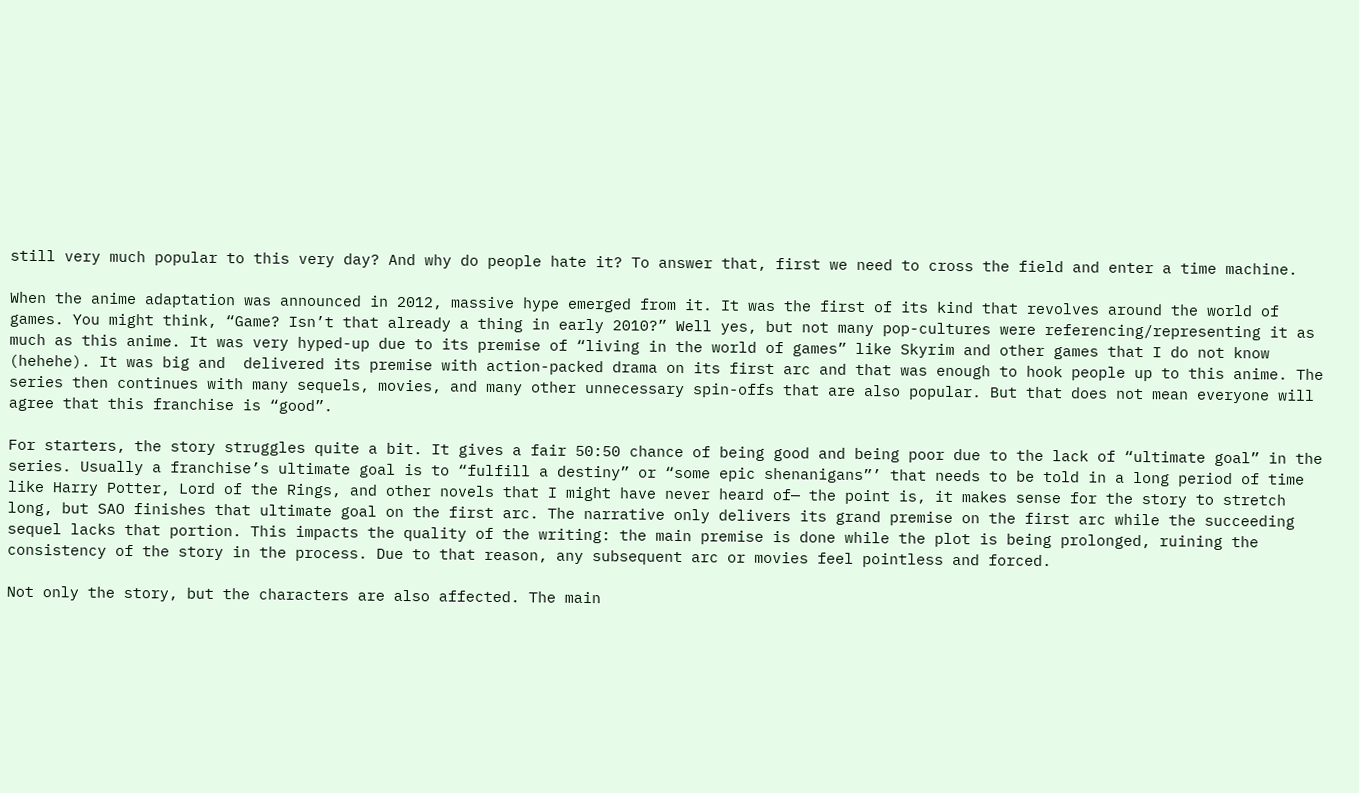still very much popular to this very day? And why do people hate it? To answer that, first we need to cross the field and enter a time machine.

When the anime adaptation was announced in 2012, massive hype emerged from it. It was the first of its kind that revolves around the world of games. You might think, “Game? Isn’t that already a thing in early 2010?” Well yes, but not many pop-cultures were referencing/representing it as much as this anime. It was very hyped-up due to its premise of “living in the world of games” like Skyrim and other games that I do not know (hehehe). It was big and  delivered its premise with action-packed drama on its first arc and that was enough to hook people up to this anime. The series then continues with many sequels, movies, and many other unnecessary spin-offs that are also popular. But that does not mean everyone will agree that this franchise is “good”.

For starters, the story struggles quite a bit. It gives a fair 50:50 chance of being good and being poor due to the lack of “ultimate goal” in the series. Usually a franchise’s ultimate goal is to “fulfill a destiny” or “some epic shenanigans”’ that needs to be told in a long period of time like Harry Potter, Lord of the Rings, and other novels that I might have never heard of— the point is, it makes sense for the story to stretch long, but SAO finishes that ultimate goal on the first arc. The narrative only delivers its grand premise on the first arc while the succeeding sequel lacks that portion. This impacts the quality of the writing: the main premise is done while the plot is being prolonged, ruining the consistency of the story in the process. Due to that reason, any subsequent arc or movies feel pointless and forced.

Not only the story, but the characters are also affected. The main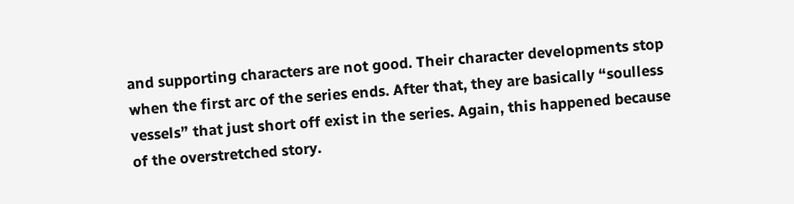and supporting characters are not good. Their character developments stop when the first arc of the series ends. After that, they are basically “soulless vessels” that just short off exist in the series. Again, this happened because of the overstretched story.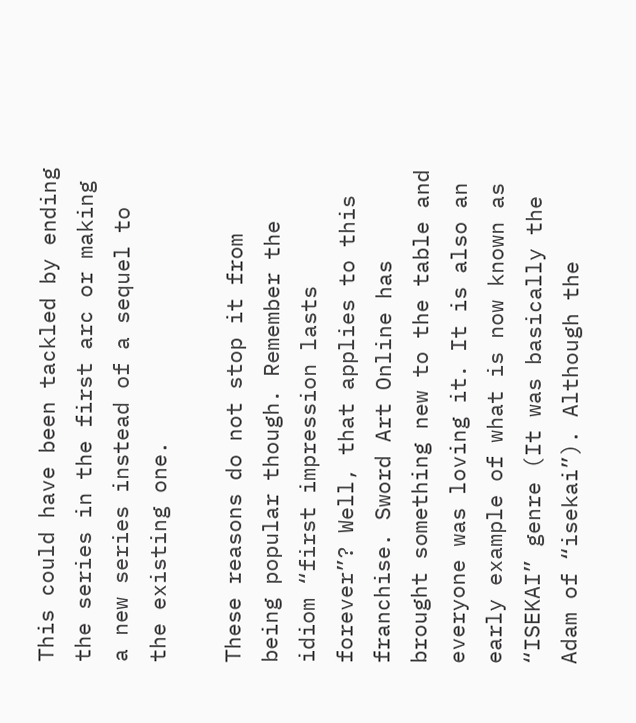This could have been tackled by ending the series in the first arc or making a new series instead of a sequel to the existing one.

These reasons do not stop it from being popular though. Remember the idiom “first impression lasts forever”? Well, that applies to this franchise. Sword Art Online has brought something new to the table and everyone was loving it. It is also an early example of what is now known as “ISEKAI” genre (It was basically the Adam of “isekai”). Although the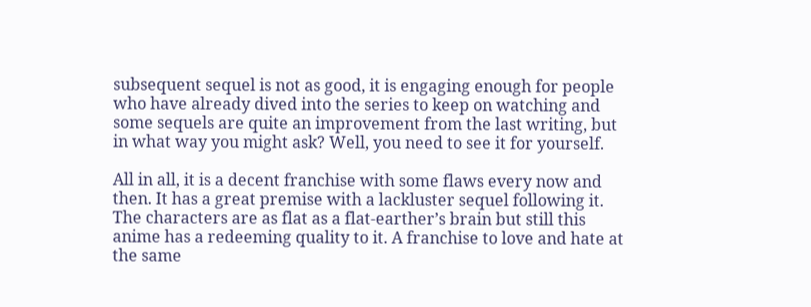subsequent sequel is not as good, it is engaging enough for people who have already dived into the series to keep on watching and some sequels are quite an improvement from the last writing, but in what way you might ask? Well, you need to see it for yourself.

All in all, it is a decent franchise with some flaws every now and then. It has a great premise with a lackluster sequel following it. The characters are as flat as a flat-earther’s brain but still this anime has a redeeming quality to it. A franchise to love and hate at the same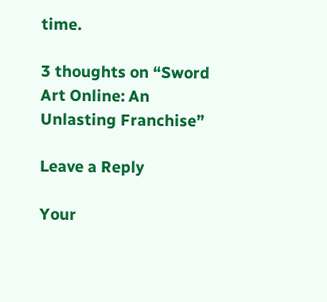time.

3 thoughts on “Sword Art Online: An Unlasting Franchise”

Leave a Reply

Your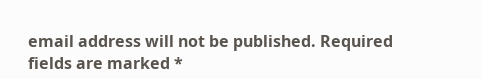email address will not be published. Required fields are marked *